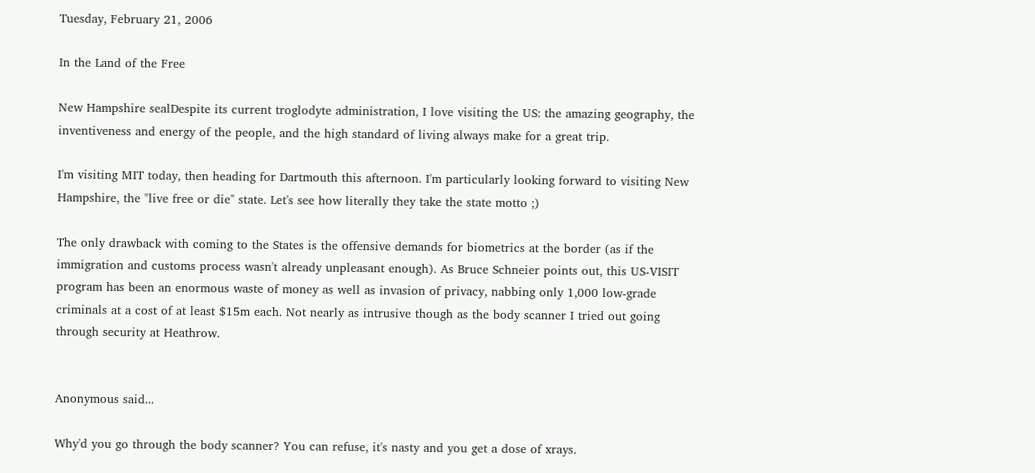Tuesday, February 21, 2006

In the Land of the Free

New Hampshire sealDespite its current troglodyte administration, I love visiting the US: the amazing geography, the inventiveness and energy of the people, and the high standard of living always make for a great trip.

I'm visiting MIT today, then heading for Dartmouth this afternoon. I'm particularly looking forward to visiting New Hampshire, the "live free or die" state. Let's see how literally they take the state motto ;)

The only drawback with coming to the States is the offensive demands for biometrics at the border (as if the immigration and customs process wasn't already unpleasant enough). As Bruce Schneier points out, this US-VISIT program has been an enormous waste of money as well as invasion of privacy, nabbing only 1,000 low-grade criminals at a cost of at least $15m each. Not nearly as intrusive though as the body scanner I tried out going through security at Heathrow.


Anonymous said...

Why'd you go through the body scanner? You can refuse, it's nasty and you get a dose of xrays.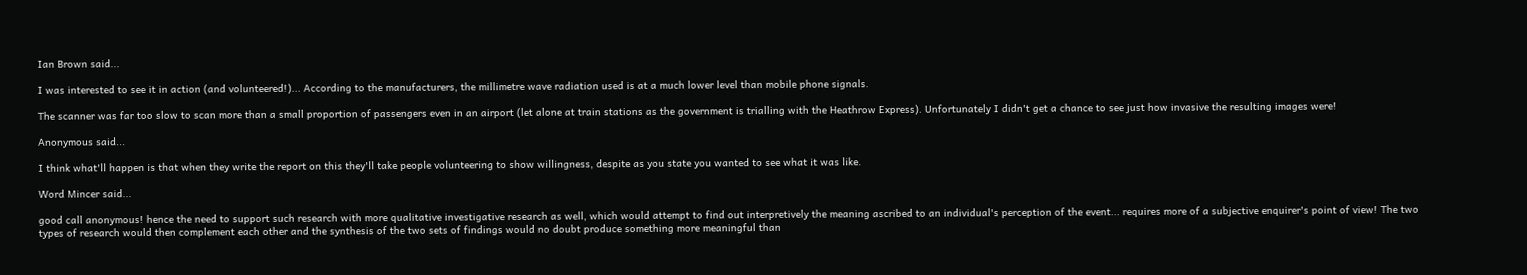Ian Brown said...

I was interested to see it in action (and volunteered!)... According to the manufacturers, the millimetre wave radiation used is at a much lower level than mobile phone signals.

The scanner was far too slow to scan more than a small proportion of passengers even in an airport (let alone at train stations as the government is trialling with the Heathrow Express). Unfortunately I didn't get a chance to see just how invasive the resulting images were!

Anonymous said...

I think what'll happen is that when they write the report on this they'll take people volunteering to show willingness, despite as you state you wanted to see what it was like.

Word Mincer said...

good call anonymous! hence the need to support such research with more qualitative investigative research as well, which would attempt to find out interpretively the meaning ascribed to an individual's perception of the event... requires more of a subjective enquirer's point of view! The two types of research would then complement each other and the synthesis of the two sets of findings would no doubt produce something more meaningful than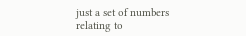just a set of numbers relating to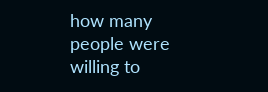how many people were willing to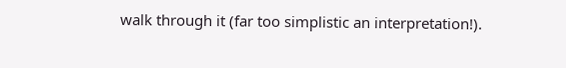walk through it (far too simplistic an interpretation!).